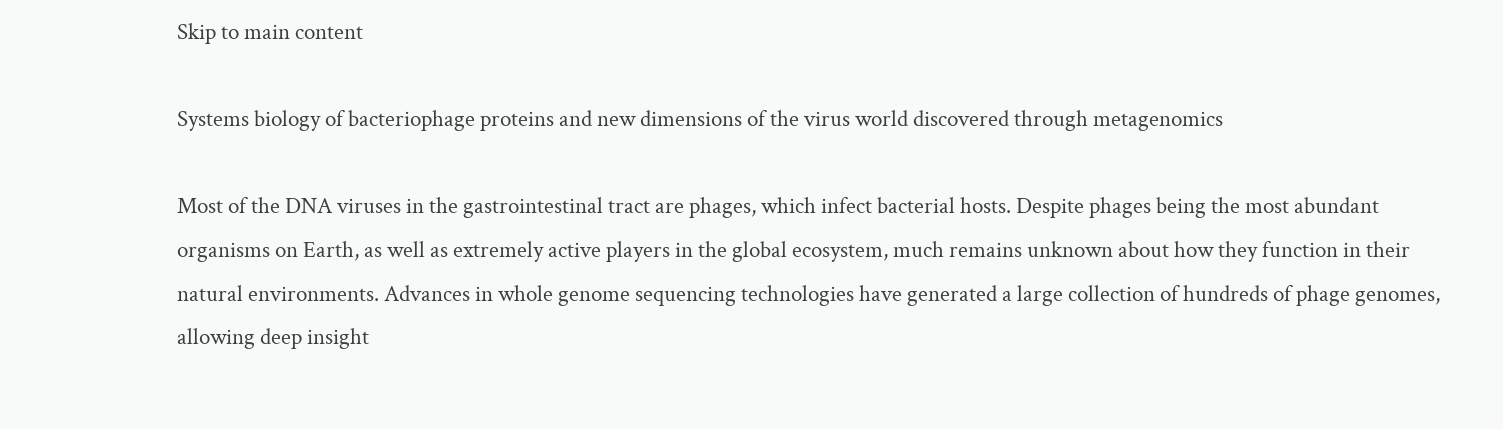Skip to main content

Systems biology of bacteriophage proteins and new dimensions of the virus world discovered through metagenomics

Most of the DNA viruses in the gastrointestinal tract are phages, which infect bacterial hosts. Despite phages being the most abundant organisms on Earth, as well as extremely active players in the global ecosystem, much remains unknown about how they function in their natural environments. Advances in whole genome sequencing technologies have generated a large collection of hundreds of phage genomes, allowing deep insight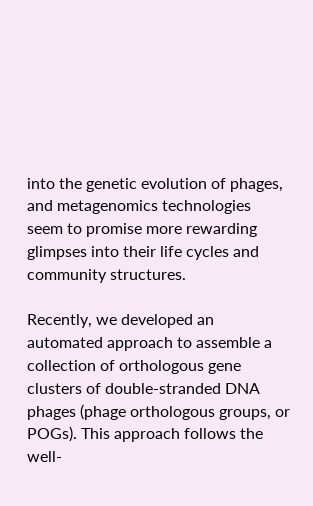into the genetic evolution of phages, and metagenomics technologies seem to promise more rewarding glimpses into their life cycles and community structures.

Recently, we developed an automated approach to assemble a collection of orthologous gene clusters of double-stranded DNA phages (phage orthologous groups, or POGs). This approach follows the well-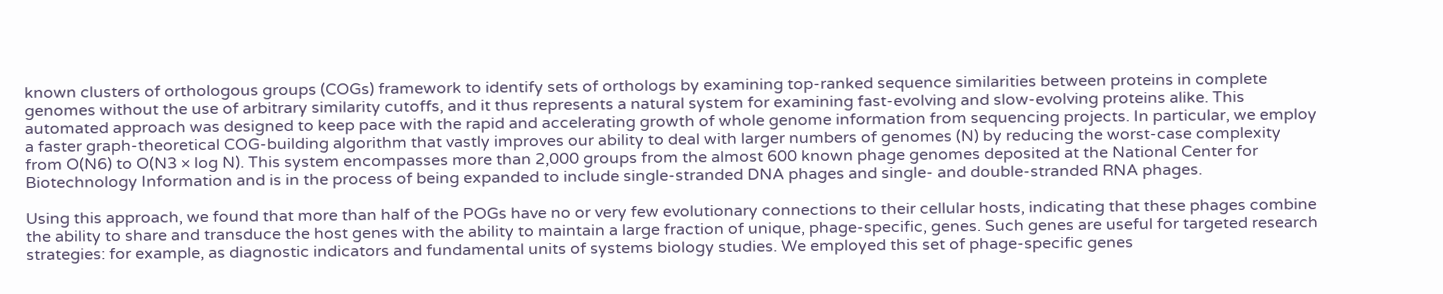known clusters of orthologous groups (COGs) framework to identify sets of orthologs by examining top-ranked sequence similarities between proteins in complete genomes without the use of arbitrary similarity cutoffs, and it thus represents a natural system for examining fast-evolving and slow-evolving proteins alike. This automated approach was designed to keep pace with the rapid and accelerating growth of whole genome information from sequencing projects. In particular, we employ a faster graph-theoretical COG-building algorithm that vastly improves our ability to deal with larger numbers of genomes (N) by reducing the worst-case complexity from O(N6) to O(N3 × log N). This system encompasses more than 2,000 groups from the almost 600 known phage genomes deposited at the National Center for Biotechnology Information and is in the process of being expanded to include single-stranded DNA phages and single- and double-stranded RNA phages.

Using this approach, we found that more than half of the POGs have no or very few evolutionary connections to their cellular hosts, indicating that these phages combine the ability to share and transduce the host genes with the ability to maintain a large fraction of unique, phage-specific, genes. Such genes are useful for targeted research strategies: for example, as diagnostic indicators and fundamental units of systems biology studies. We employed this set of phage-specific genes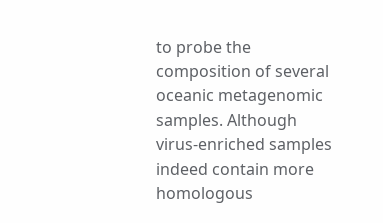to probe the composition of several oceanic metagenomic samples. Although virus-enriched samples indeed contain more homologous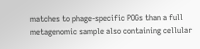matches to phage-specific POGs than a full metagenomic sample also containing cellular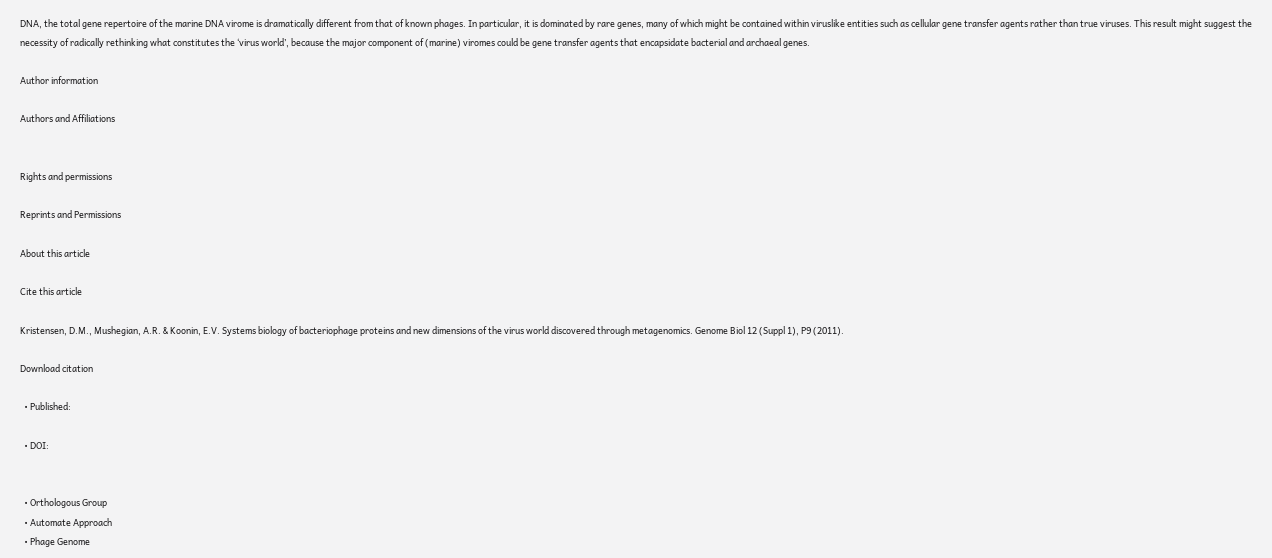DNA, the total gene repertoire of the marine DNA virome is dramatically different from that of known phages. In particular, it is dominated by rare genes, many of which might be contained within viruslike entities such as cellular gene transfer agents rather than true viruses. This result might suggest the necessity of radically rethinking what constitutes the ‘virus world’, because the major component of (marine) viromes could be gene transfer agents that encapsidate bacterial and archaeal genes.

Author information

Authors and Affiliations


Rights and permissions

Reprints and Permissions

About this article

Cite this article

Kristensen, D.M., Mushegian, A.R. & Koonin, E.V. Systems biology of bacteriophage proteins and new dimensions of the virus world discovered through metagenomics. Genome Biol 12 (Suppl 1), P9 (2011).

Download citation

  • Published:

  • DOI:


  • Orthologous Group
  • Automate Approach
  • Phage Genome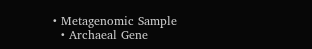• Metagenomic Sample
  • Archaeal Gene